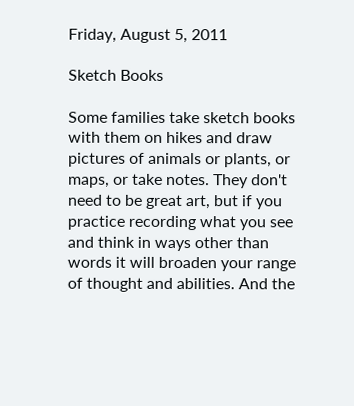Friday, August 5, 2011

Sketch Books

Some families take sketch books with them on hikes and draw pictures of animals or plants, or maps, or take notes. They don't need to be great art, but if you practice recording what you see and think in ways other than words it will broaden your range of thought and abilities. And the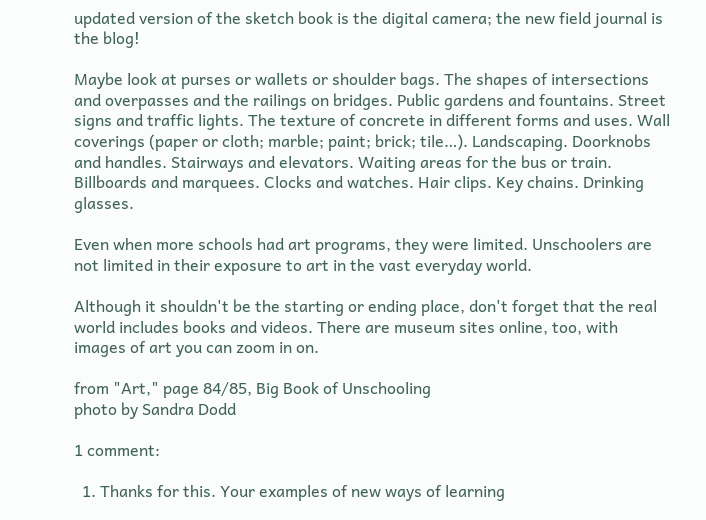updated version of the sketch book is the digital camera; the new field journal is the blog!

Maybe look at purses or wallets or shoulder bags. The shapes of intersections and overpasses and the railings on bridges. Public gardens and fountains. Street signs and traffic lights. The texture of concrete in different forms and uses. Wall coverings (paper or cloth; marble; paint; brick; tile…). Landscaping. Doorknobs and handles. Stairways and elevators. Waiting areas for the bus or train. Billboards and marquees. Clocks and watches. Hair clips. Key chains. Drinking glasses.

Even when more schools had art programs, they were limited. Unschoolers are not limited in their exposure to art in the vast everyday world.

Although it shouldn't be the starting or ending place, don't forget that the real world includes books and videos. There are museum sites online, too, with images of art you can zoom in on.

from "Art," page 84/85, Big Book of Unschooling
photo by Sandra Dodd

1 comment:

  1. Thanks for this. Your examples of new ways of learning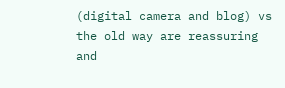(digital camera and blog) vs the old way are reassuring and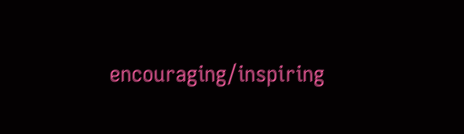encouraging/inspiring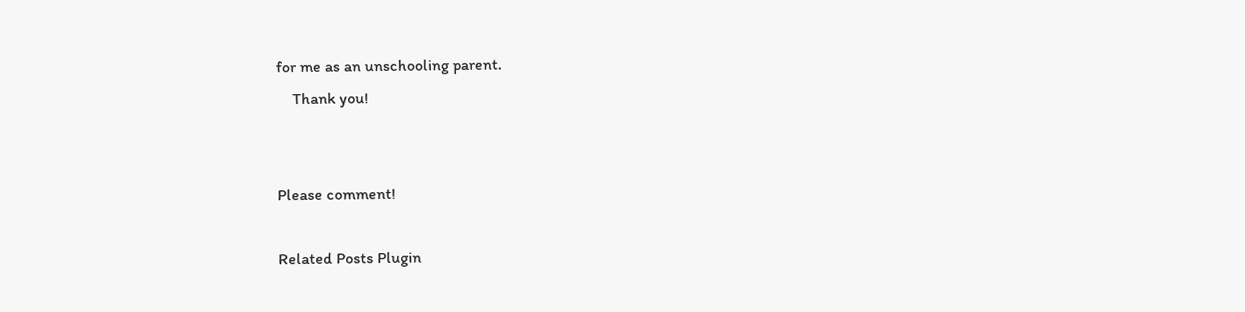for me as an unschooling parent.
    Thank you!


Please comment!

Related Posts Plugin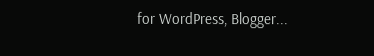for WordPress, Blogger...